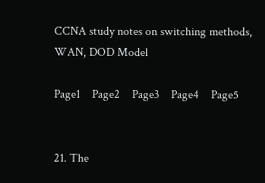CCNA study notes on switching methods, WAN, DOD Model

Page1    Page2    Page3    Page4    Page5


21. The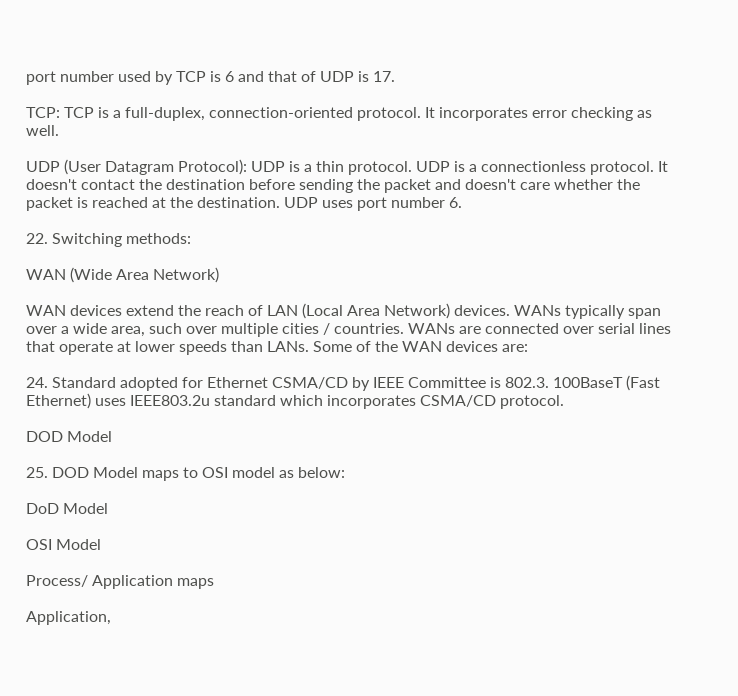port number used by TCP is 6 and that of UDP is 17.

TCP: TCP is a full-duplex, connection-oriented protocol. It incorporates error checking as well.

UDP (User Datagram Protocol): UDP is a thin protocol. UDP is a connectionless protocol. It doesn't contact the destination before sending the packet and doesn't care whether the packet is reached at the destination. UDP uses port number 6.

22. Switching methods:

WAN (Wide Area Network)

WAN devices extend the reach of LAN (Local Area Network) devices. WANs typically span over a wide area, such over multiple cities / countries. WANs are connected over serial lines that operate at lower speeds than LANs. Some of the WAN devices are:

24. Standard adopted for Ethernet CSMA/CD by IEEE Committee is 802.3. 100BaseT (Fast Ethernet) uses IEEE803.2u standard which incorporates CSMA/CD protocol.

DOD Model

25. DOD Model maps to OSI model as below:

DoD Model

OSI Model

Process/ Application maps

Application,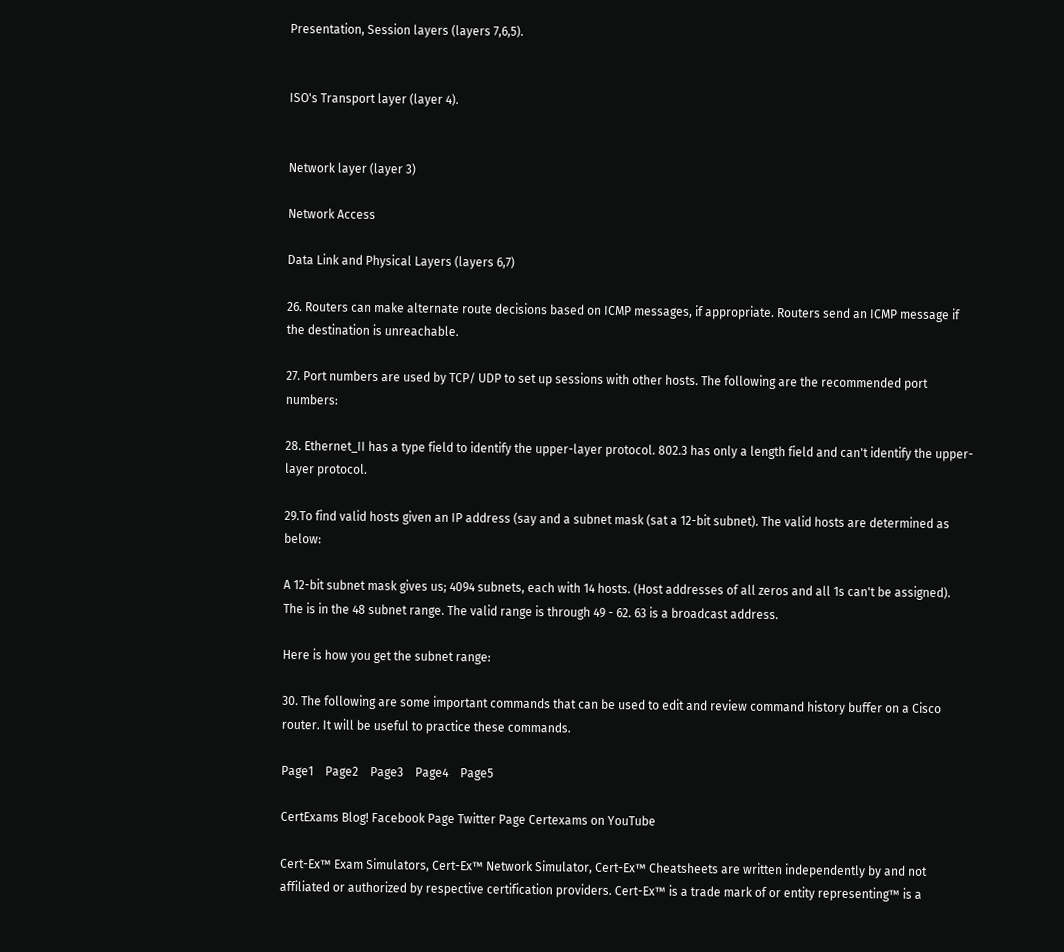Presentation, Session layers (layers 7,6,5).


ISO's Transport layer (layer 4).


Network layer (layer 3)

Network Access

Data Link and Physical Layers (layers 6,7)

26. Routers can make alternate route decisions based on ICMP messages, if appropriate. Routers send an ICMP message if the destination is unreachable.

27. Port numbers are used by TCP/ UDP to set up sessions with other hosts. The following are the recommended port numbers:

28. Ethernet_II has a type field to identify the upper-layer protocol. 802.3 has only a length field and can't identify the upper-layer protocol.

29.To find valid hosts given an IP address (say and a subnet mask (sat a 12-bit subnet). The valid hosts are determined as below:

A 12-bit subnet mask gives us; 4094 subnets, each with 14 hosts. (Host addresses of all zeros and all 1s can't be assigned). The is in the 48 subnet range. The valid range is through 49 - 62. 63 is a broadcast address.

Here is how you get the subnet range:

30. The following are some important commands that can be used to edit and review command history buffer on a Cisco router. It will be useful to practice these commands.

Page1    Page2    Page3    Page4    Page5

CertExams Blog! Facebook Page Twitter Page Certexams on YouTube

Cert-Ex™ Exam Simulators, Cert-Ex™ Network Simulator, Cert-Ex™ Cheatsheets are written independently by and not affiliated or authorized by respective certification providers. Cert-Ex™ is a trade mark of or entity representing™ is a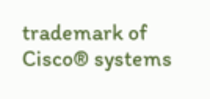trademark of Cisco® systems